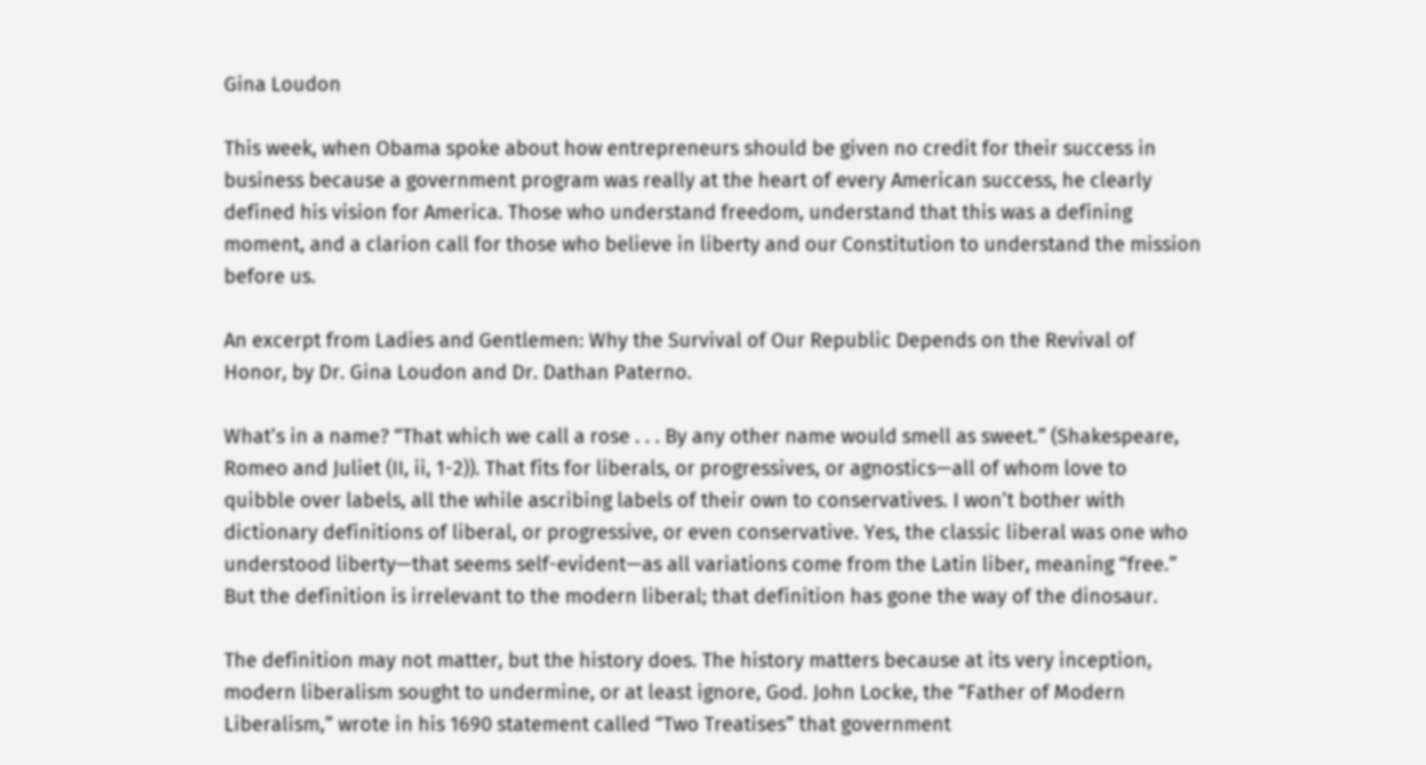Gina Loudon

This week, when Obama spoke about how entrepreneurs should be given no credit for their success in business because a government program was really at the heart of every American success, he clearly defined his vision for America. Those who understand freedom, understand that this was a defining moment, and a clarion call for those who believe in liberty and our Constitution to understand the mission before us.

An excerpt from Ladies and Gentlemen: Why the Survival of Our Republic Depends on the Revival of Honor, by Dr. Gina Loudon and Dr. Dathan Paterno.

What’s in a name? “That which we call a rose . . . By any other name would smell as sweet.” (Shakespeare, Romeo and Juliet (II, ii, 1-2)). That fits for liberals, or progressives, or agnostics—all of whom love to quibble over labels, all the while ascribing labels of their own to conservatives. I won’t bother with dictionary definitions of liberal, or progressive, or even conservative. Yes, the classic liberal was one who understood liberty—that seems self-evident—as all variations come from the Latin liber, meaning “free.” But the definition is irrelevant to the modern liberal; that definition has gone the way of the dinosaur.

The definition may not matter, but the history does. The history matters because at its very inception, modern liberalism sought to undermine, or at least ignore, God. John Locke, the “Father of Modern Liberalism,” wrote in his 1690 statement called “Two Treatises” that government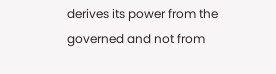derives its power from the governed and not from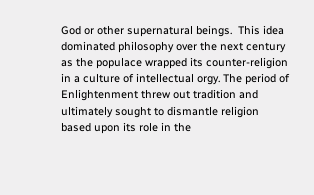God or other supernatural beings.  This idea dominated philosophy over the next century as the populace wrapped its counter-religion in a culture of intellectual orgy. The period of Enlightenment threw out tradition and ultimately sought to dismantle religion based upon its role in the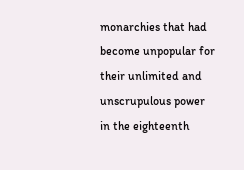monarchies that had become unpopular for their unlimited and unscrupulous power in the eighteenth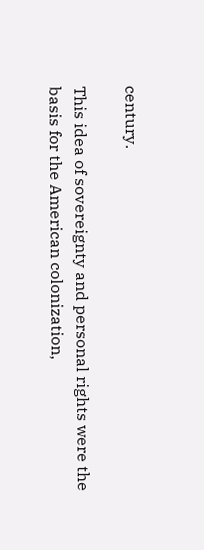century.

This idea of sovereignty and personal rights were the basis for the American colonization,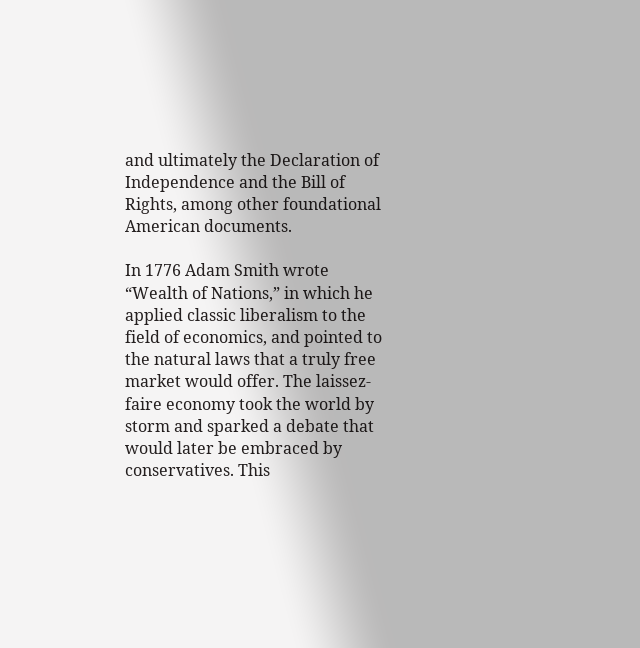and ultimately the Declaration of Independence and the Bill of Rights, among other foundational American documents.

In 1776 Adam Smith wrote “Wealth of Nations,” in which he applied classic liberalism to the field of economics, and pointed to the natural laws that a truly free market would offer. The laissez-faire economy took the world by storm and sparked a debate that would later be embraced by conservatives. This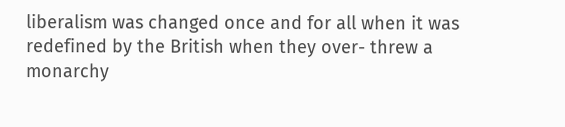liberalism was changed once and for all when it was redefined by the British when they over- threw a monarchy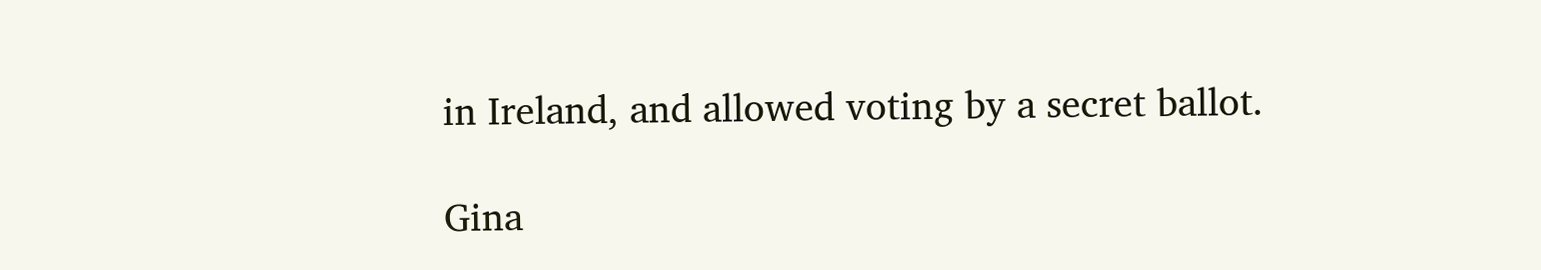in Ireland, and allowed voting by a secret ballot.

Gina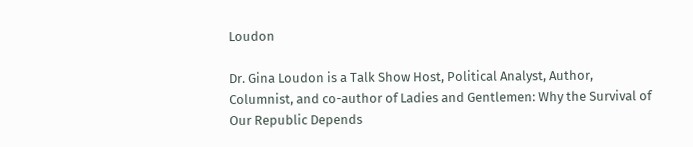Loudon

Dr. Gina Loudon is a Talk Show Host, Political Analyst, Author, Columnist, and co-author of Ladies and Gentlemen: Why the Survival of Our Republic Depends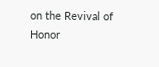on the Revival of Honor